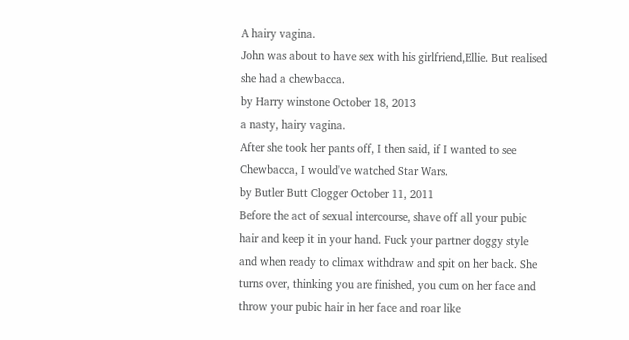A hairy vagina.
John was about to have sex with his girlfriend,Ellie. But realised she had a chewbacca.
by Harry winstone October 18, 2013
a nasty, hairy vagina.
After she took her pants off, I then said, if I wanted to see Chewbacca, I would've watched Star Wars.
by Butler Butt Clogger October 11, 2011
Before the act of sexual intercourse, shave off all your pubic hair and keep it in your hand. Fuck your partner doggy style and when ready to climax withdraw and spit on her back. She turns over, thinking you are finished, you cum on her face and throw your pubic hair in her face and roar like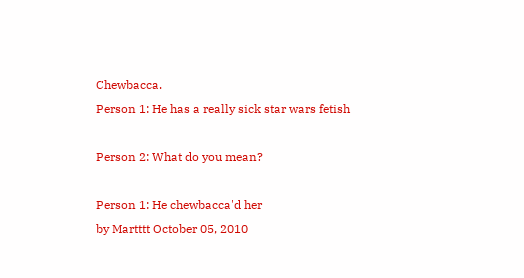Chewbacca.
Person 1: He has a really sick star wars fetish

Person 2: What do you mean?

Person 1: He chewbacca'd her
by Martttt October 05, 2010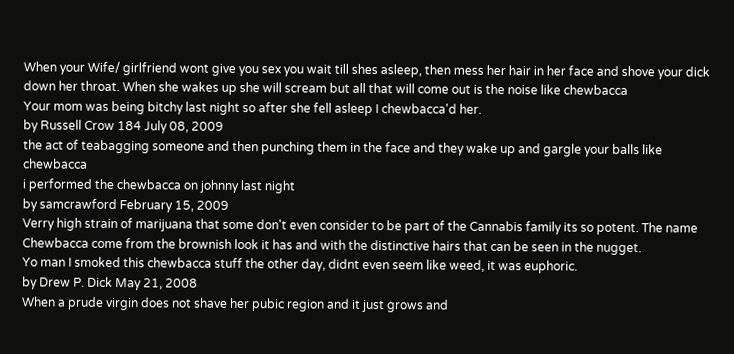When your Wife/ girlfriend wont give you sex you wait till shes asleep, then mess her hair in her face and shove your dick down her throat. When she wakes up she will scream but all that will come out is the noise like chewbacca
Your mom was being bitchy last night so after she fell asleep I chewbacca'd her.
by Russell Crow 184 July 08, 2009
the act of teabagging someone and then punching them in the face and they wake up and gargle your balls like chewbacca
i performed the chewbacca on johnny last night
by samcrawford February 15, 2009
Verry high strain of marijuana that some don't even consider to be part of the Cannabis family its so potent. The name Chewbacca come from the brownish look it has and with the distinctive hairs that can be seen in the nugget.
Yo man I smoked this chewbacca stuff the other day, didnt even seem like weed, it was euphoric.
by Drew P. Dick May 21, 2008
When a prude virgin does not shave her pubic region and it just grows and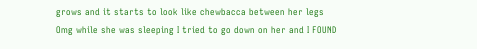grows and it starts to look like chewbacca between her legs
Omg while she was sleeping I tried to go down on her and I FOUND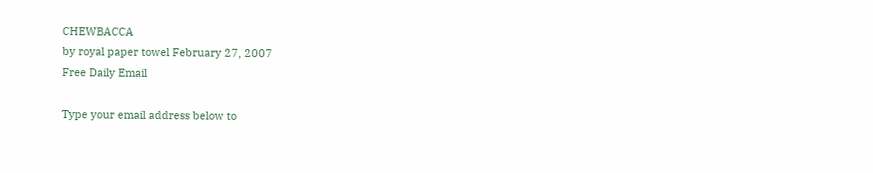CHEWBACCA
by royal paper towel February 27, 2007
Free Daily Email

Type your email address below to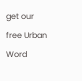get our free Urban Word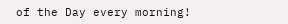of the Day every morning!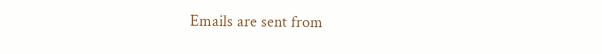Emails are sent from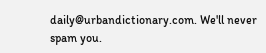daily@urbandictionary.com. We'll never spam you.